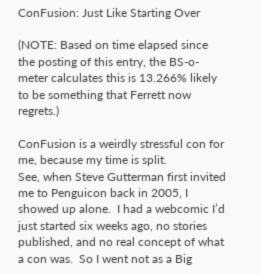ConFusion: Just Like Starting Over

(NOTE: Based on time elapsed since the posting of this entry, the BS-o-meter calculates this is 13.266% likely to be something that Ferrett now regrets.)

ConFusion is a weirdly stressful con for me, because my time is split.
See, when Steve Gutterman first invited me to Penguicon back in 2005, I showed up alone.  I had a webcomic I’d just started six weeks ago, no stories published, and no real concept of what a con was.  So I went not as a Big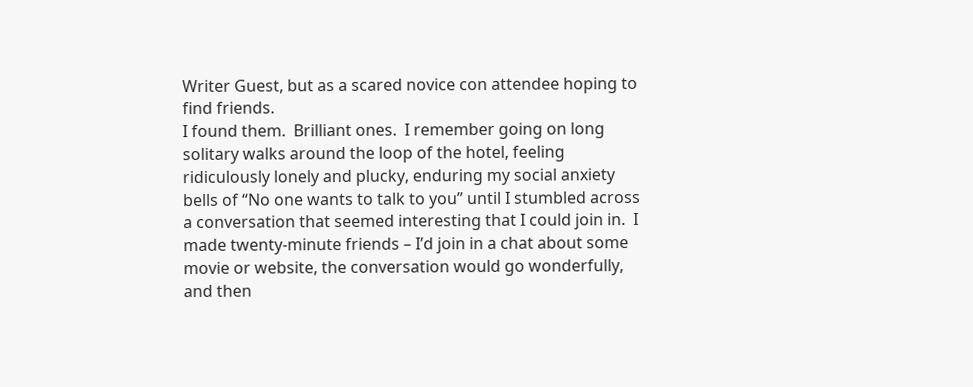Writer Guest, but as a scared novice con attendee hoping to find friends.
I found them.  Brilliant ones.  I remember going on long solitary walks around the loop of the hotel, feeling ridiculously lonely and plucky, enduring my social anxiety bells of “No one wants to talk to you” until I stumbled across a conversation that seemed interesting that I could join in.  I made twenty-minute friends – I’d join in a chat about some movie or website, the conversation would go wonderfully, and then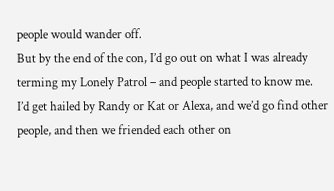people would wander off.
But by the end of the con, I’d go out on what I was already terming my Lonely Patrol – and people started to know me.  I’d get hailed by Randy or Kat or Alexa, and we’d go find other people, and then we friended each other on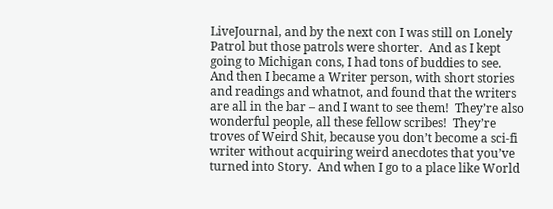LiveJournal, and by the next con I was still on Lonely Patrol but those patrols were shorter.  And as I kept going to Michigan cons, I had tons of buddies to see.
And then I became a Writer person, with short stories and readings and whatnot, and found that the writers are all in the bar – and I want to see them!  They’re also wonderful people, all these fellow scribes!  They’re troves of Weird Shit, because you don’t become a sci-fi writer without acquiring weird anecdotes that you’ve turned into Story.  And when I go to a place like World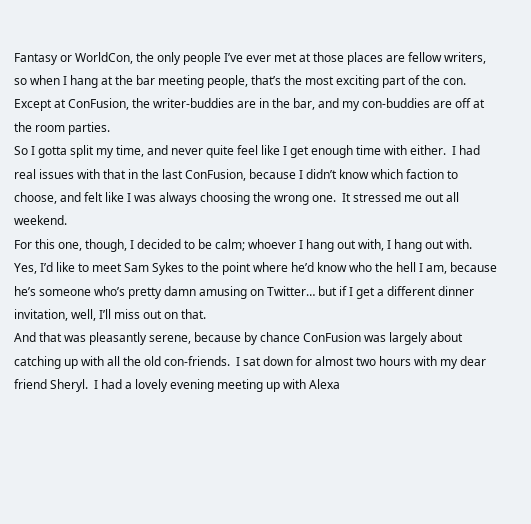Fantasy or WorldCon, the only people I’ve ever met at those places are fellow writers, so when I hang at the bar meeting people, that’s the most exciting part of the con.
Except at ConFusion, the writer-buddies are in the bar, and my con-buddies are off at the room parties.
So I gotta split my time, and never quite feel like I get enough time with either.  I had real issues with that in the last ConFusion, because I didn’t know which faction to choose, and felt like I was always choosing the wrong one.  It stressed me out all weekend.
For this one, though, I decided to be calm; whoever I hang out with, I hang out with.  Yes, I’d like to meet Sam Sykes to the point where he’d know who the hell I am, because he’s someone who’s pretty damn amusing on Twitter… but if I get a different dinner invitation, well, I’ll miss out on that.
And that was pleasantly serene, because by chance ConFusion was largely about catching up with all the old con-friends.  I sat down for almost two hours with my dear friend Sheryl.  I had a lovely evening meeting up with Alexa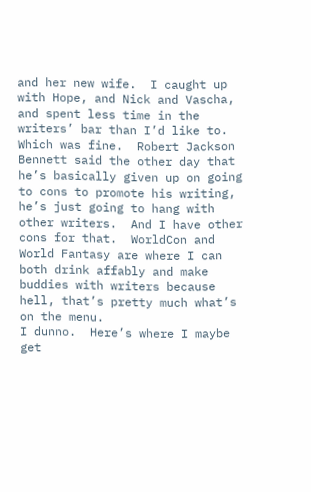and her new wife.  I caught up with Hope, and Nick and Vascha, and spent less time in the writers’ bar than I’d like to.
Which was fine.  Robert Jackson Bennett said the other day that he’s basically given up on going to cons to promote his writing, he’s just going to hang with other writers.  And I have other cons for that.  WorldCon and World Fantasy are where I can both drink affably and make buddies with writers because hell, that’s pretty much what’s on the menu.
I dunno.  Here’s where I maybe get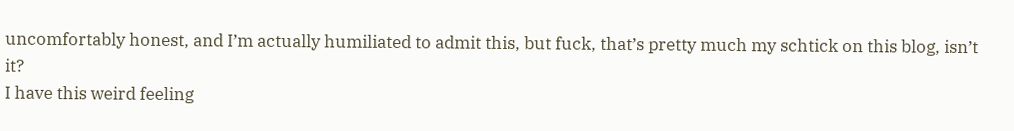uncomfortably honest, and I’m actually humiliated to admit this, but fuck, that’s pretty much my schtick on this blog, isn’t it?
I have this weird feeling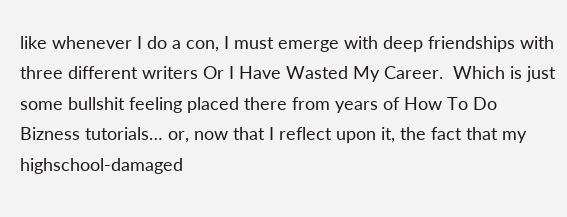like whenever I do a con, I must emerge with deep friendships with three different writers Or I Have Wasted My Career.  Which is just some bullshit feeling placed there from years of How To Do Bizness tutorials… or, now that I reflect upon it, the fact that my highschool-damaged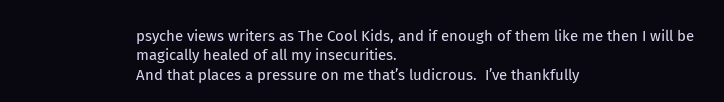psyche views writers as The Cool Kids, and if enough of them like me then I will be magically healed of all my insecurities.
And that places a pressure on me that’s ludicrous.  I’ve thankfully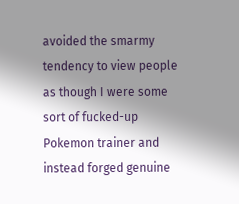avoided the smarmy tendency to view people as though I were some sort of fucked-up Pokemon trainer and instead forged genuine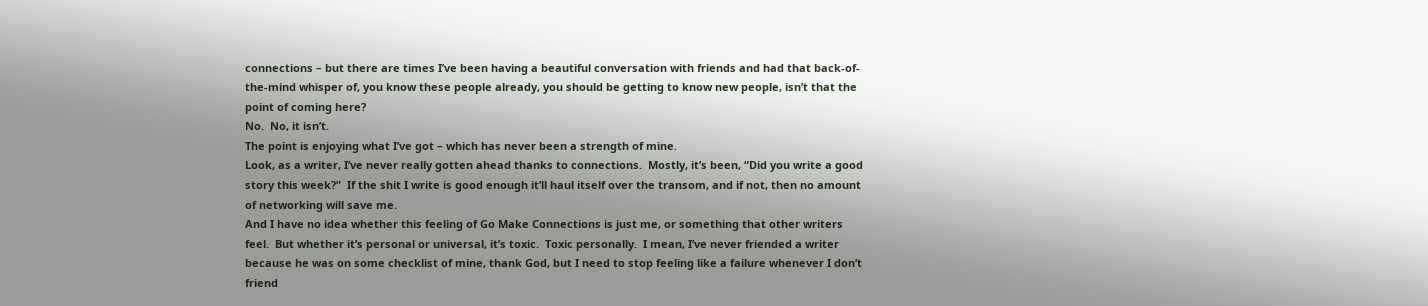connections – but there are times I’ve been having a beautiful conversation with friends and had that back-of-the-mind whisper of, you know these people already, you should be getting to know new people, isn’t that the point of coming here?
No.  No, it isn’t.
The point is enjoying what I’ve got – which has never been a strength of mine.
Look, as a writer, I’ve never really gotten ahead thanks to connections.  Mostly, it’s been, “Did you write a good story this week?”  If the shit I write is good enough it’ll haul itself over the transom, and if not, then no amount of networking will save me.
And I have no idea whether this feeling of Go Make Connections is just me, or something that other writers feel.  But whether it’s personal or universal, it’s toxic.  Toxic personally.  I mean, I’ve never friended a writer because he was on some checklist of mine, thank God, but I need to stop feeling like a failure whenever I don’t friend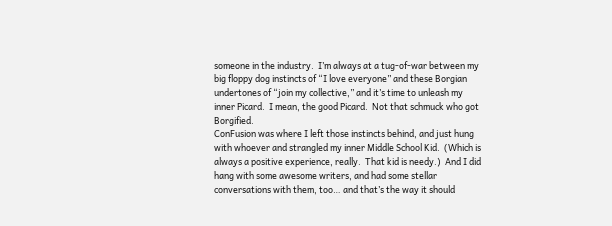someone in the industry.  I’m always at a tug-of-war between my big floppy dog instincts of “I love everyone” and these Borgian undertones of “join my collective,” and it’s time to unleash my inner Picard.  I mean, the good Picard.  Not that schmuck who got Borgified.
ConFusion was where I left those instincts behind, and just hung with whoever and strangled my inner Middle School Kid.  (Which is always a positive experience, really.  That kid is needy.)  And I did hang with some awesome writers, and had some stellar conversations with them, too… and that’s the way it should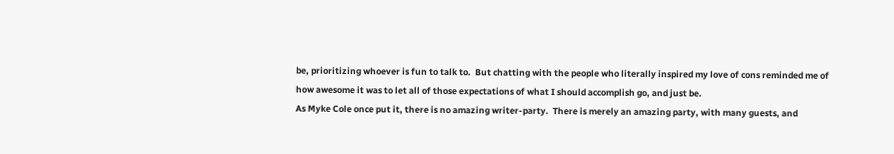be, prioritizing whoever is fun to talk to.  But chatting with the people who literally inspired my love of cons reminded me of how awesome it was to let all of those expectations of what I should accomplish go, and just be.
As Myke Cole once put it, there is no amazing writer-party.  There is merely an amazing party, with many guests, and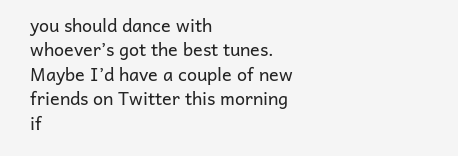you should dance with whoever’s got the best tunes.
Maybe I’d have a couple of new friends on Twitter this morning if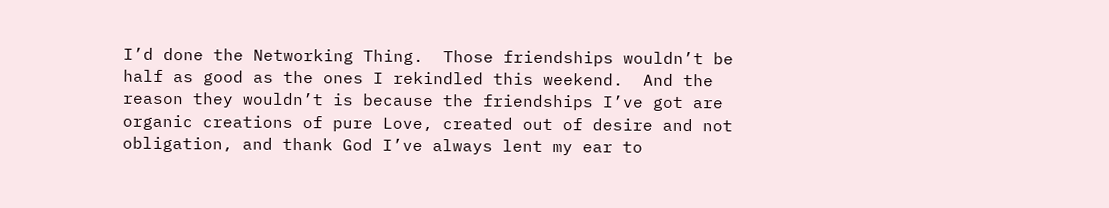I’d done the Networking Thing.  Those friendships wouldn’t be half as good as the ones I rekindled this weekend.  And the reason they wouldn’t is because the friendships I’ve got are organic creations of pure Love, created out of desire and not obligation, and thank God I’ve always lent my ear to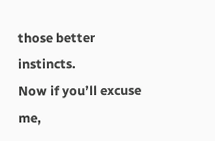those better instincts.
Now if you’ll excuse me,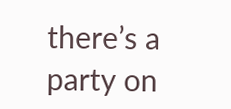there’s a party on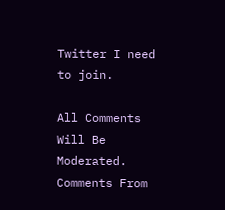Twitter I need to join.

All Comments Will Be Moderated. Comments From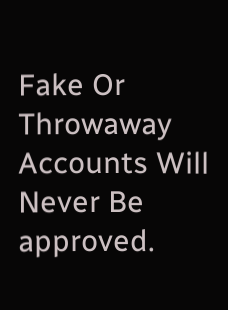Fake Or Throwaway Accounts Will Never Be approved.